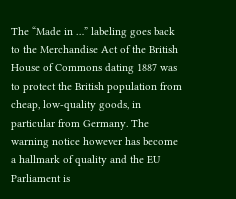The “Made in …” labeling goes back to the Merchandise Act of the British House of Commons dating 1887 was to protect the British population from cheap, low-quality goods, in particular from Germany. The warning notice however has become a hallmark of quality and the EU Parliament is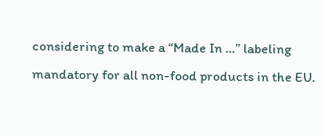considering to make a “Made In …” labeling mandatory for all non-food products in the EU.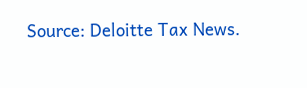Source: Deloitte Tax News.